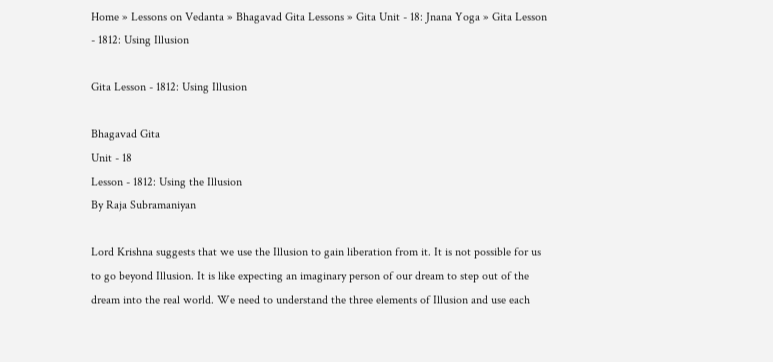Home » Lessons on Vedanta » Bhagavad Gita Lessons » Gita Unit - 18: Jnana Yoga » Gita Lesson - 1812: Using Illusion

Gita Lesson - 1812: Using Illusion

Bhagavad Gita
Unit - 18
Lesson - 1812: Using the Illusion
By Raja Subramaniyan

Lord Krishna suggests that we use the Illusion to gain liberation from it. It is not possible for us to go beyond Illusion. It is like expecting an imaginary person of our dream to step out of the dream into the real world. We need to understand the three elements of Illusion and use each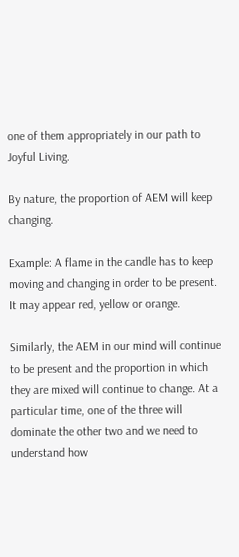one of them appropriately in our path to Joyful Living.

By nature, the proportion of AEM will keep changing.

Example: A flame in the candle has to keep moving and changing in order to be present. It may appear red, yellow or orange.

Similarly, the AEM in our mind will continue to be present and the proportion in which they are mixed will continue to change. At a particular time, one of the three will dominate the other two and we need to understand how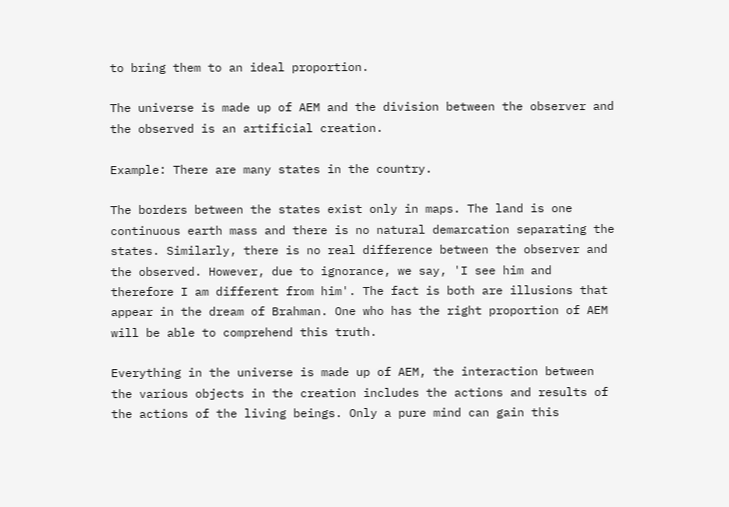to bring them to an ideal proportion.

The universe is made up of AEM and the division between the observer and the observed is an artificial creation.

Example: There are many states in the country.

The borders between the states exist only in maps. The land is one continuous earth mass and there is no natural demarcation separating the states. Similarly, there is no real difference between the observer and the observed. However, due to ignorance, we say, 'I see him and therefore I am different from him'. The fact is both are illusions that appear in the dream of Brahman. One who has the right proportion of AEM will be able to comprehend this truth.

Everything in the universe is made up of AEM, the interaction between the various objects in the creation includes the actions and results of the actions of the living beings. Only a pure mind can gain this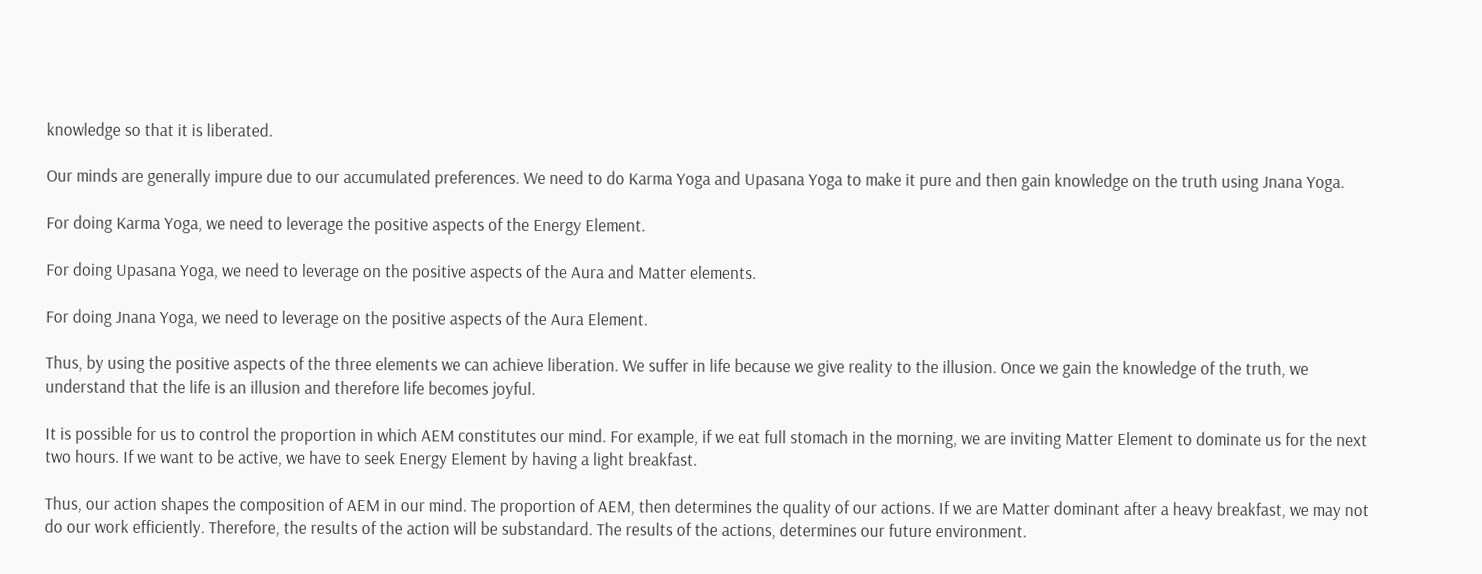knowledge so that it is liberated.

Our minds are generally impure due to our accumulated preferences. We need to do Karma Yoga and Upasana Yoga to make it pure and then gain knowledge on the truth using Jnana Yoga.

For doing Karma Yoga, we need to leverage the positive aspects of the Energy Element.

For doing Upasana Yoga, we need to leverage on the positive aspects of the Aura and Matter elements.

For doing Jnana Yoga, we need to leverage on the positive aspects of the Aura Element.

Thus, by using the positive aspects of the three elements we can achieve liberation. We suffer in life because we give reality to the illusion. Once we gain the knowledge of the truth, we understand that the life is an illusion and therefore life becomes joyful.

It is possible for us to control the proportion in which AEM constitutes our mind. For example, if we eat full stomach in the morning, we are inviting Matter Element to dominate us for the next two hours. If we want to be active, we have to seek Energy Element by having a light breakfast.

Thus, our action shapes the composition of AEM in our mind. The proportion of AEM, then determines the quality of our actions. If we are Matter dominant after a heavy breakfast, we may not do our work efficiently. Therefore, the results of the action will be substandard. The results of the actions, determines our future environment.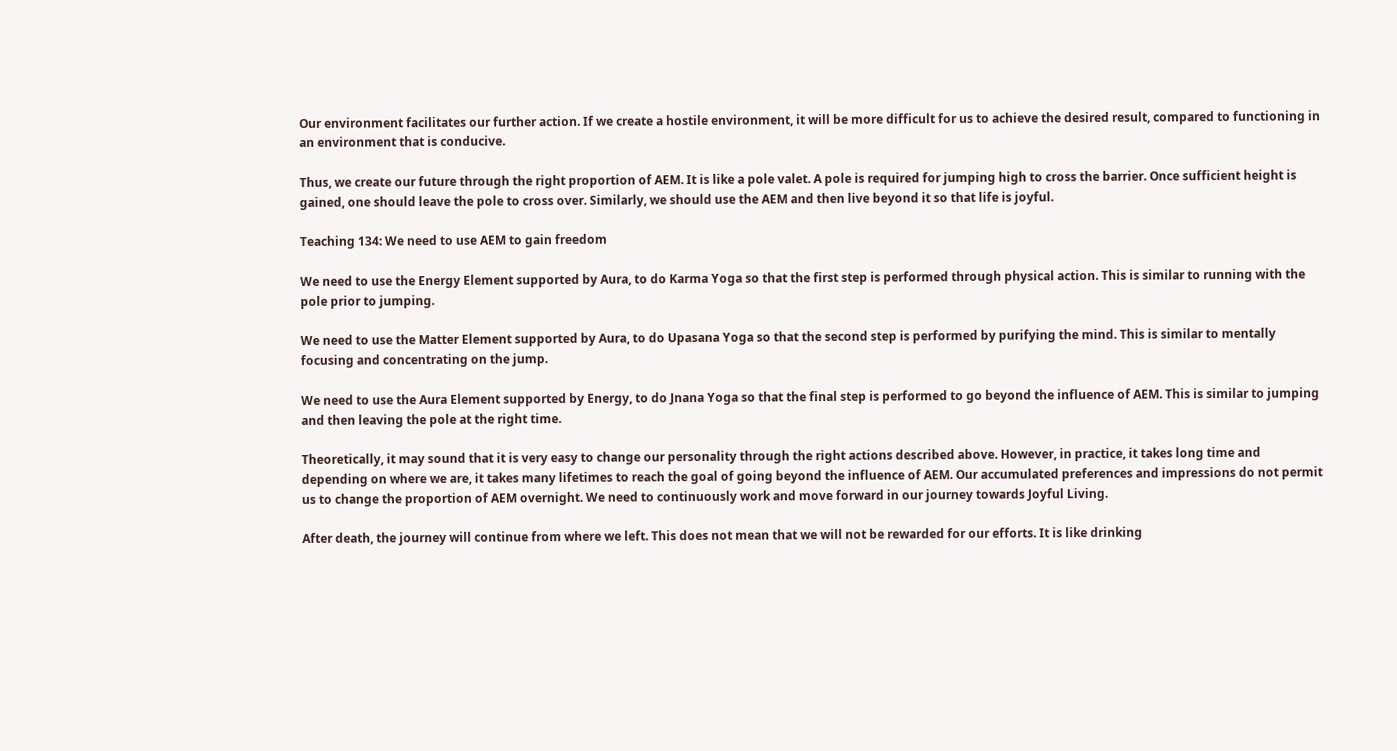Our environment facilitates our further action. If we create a hostile environment, it will be more difficult for us to achieve the desired result, compared to functioning in an environment that is conducive.

Thus, we create our future through the right proportion of AEM. It is like a pole valet. A pole is required for jumping high to cross the barrier. Once sufficient height is gained, one should leave the pole to cross over. Similarly, we should use the AEM and then live beyond it so that life is joyful.

Teaching 134: We need to use AEM to gain freedom

We need to use the Energy Element supported by Aura, to do Karma Yoga so that the first step is performed through physical action. This is similar to running with the pole prior to jumping.

We need to use the Matter Element supported by Aura, to do Upasana Yoga so that the second step is performed by purifying the mind. This is similar to mentally focusing and concentrating on the jump.

We need to use the Aura Element supported by Energy, to do Jnana Yoga so that the final step is performed to go beyond the influence of AEM. This is similar to jumping and then leaving the pole at the right time.

Theoretically, it may sound that it is very easy to change our personality through the right actions described above. However, in practice, it takes long time and depending on where we are, it takes many lifetimes to reach the goal of going beyond the influence of AEM. Our accumulated preferences and impressions do not permit us to change the proportion of AEM overnight. We need to continuously work and move forward in our journey towards Joyful Living.

After death, the journey will continue from where we left. This does not mean that we will not be rewarded for our efforts. It is like drinking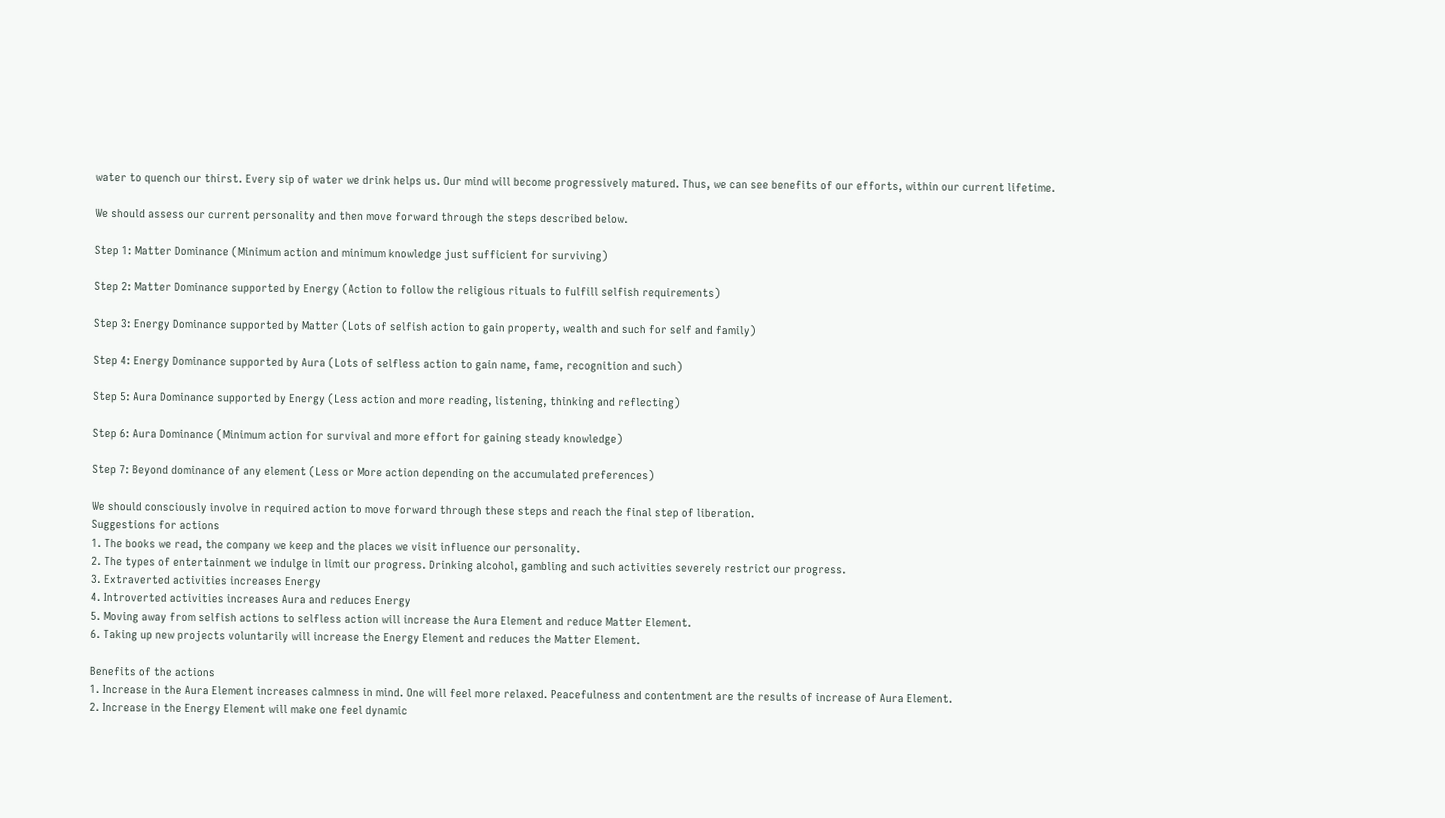water to quench our thirst. Every sip of water we drink helps us. Our mind will become progressively matured. Thus, we can see benefits of our efforts, within our current lifetime.

We should assess our current personality and then move forward through the steps described below.

Step 1: Matter Dominance (Minimum action and minimum knowledge just sufficient for surviving)

Step 2: Matter Dominance supported by Energy (Action to follow the religious rituals to fulfill selfish requirements)

Step 3: Energy Dominance supported by Matter (Lots of selfish action to gain property, wealth and such for self and family)

Step 4: Energy Dominance supported by Aura (Lots of selfless action to gain name, fame, recognition and such)

Step 5: Aura Dominance supported by Energy (Less action and more reading, listening, thinking and reflecting)

Step 6: Aura Dominance (Minimum action for survival and more effort for gaining steady knowledge)

Step 7: Beyond dominance of any element (Less or More action depending on the accumulated preferences)

We should consciously involve in required action to move forward through these steps and reach the final step of liberation.
Suggestions for actions
1. The books we read, the company we keep and the places we visit influence our personality.
2. The types of entertainment we indulge in limit our progress. Drinking alcohol, gambling and such activities severely restrict our progress.
3. Extraverted activities increases Energy
4. Introverted activities increases Aura and reduces Energy
5. Moving away from selfish actions to selfless action will increase the Aura Element and reduce Matter Element.
6. Taking up new projects voluntarily will increase the Energy Element and reduces the Matter Element.

Benefits of the actions
1. Increase in the Aura Element increases calmness in mind. One will feel more relaxed. Peacefulness and contentment are the results of increase of Aura Element.
2. Increase in the Energy Element will make one feel dynamic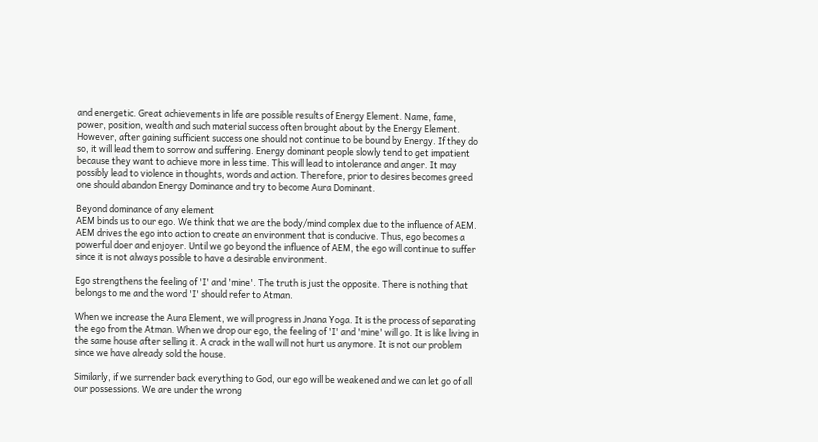and energetic. Great achievements in life are possible results of Energy Element. Name, fame, power, position, wealth and such material success often brought about by the Energy Element. However, after gaining sufficient success one should not continue to be bound by Energy. If they do so, it will lead them to sorrow and suffering. Energy dominant people slowly tend to get impatient because they want to achieve more in less time. This will lead to intolerance and anger. It may possibly lead to violence in thoughts, words and action. Therefore, prior to desires becomes greed one should abandon Energy Dominance and try to become Aura Dominant.

Beyond dominance of any element
AEM binds us to our ego. We think that we are the body/mind complex due to the influence of AEM. AEM drives the ego into action to create an environment that is conducive. Thus, ego becomes a powerful doer and enjoyer. Until we go beyond the influence of AEM, the ego will continue to suffer since it is not always possible to have a desirable environment.

Ego strengthens the feeling of 'I' and 'mine'. The truth is just the opposite. There is nothing that belongs to me and the word 'I' should refer to Atman.

When we increase the Aura Element, we will progress in Jnana Yoga. It is the process of separating the ego from the Atman. When we drop our ego, the feeling of 'I' and 'mine' will go. It is like living in the same house after selling it. A crack in the wall will not hurt us anymore. It is not our problem since we have already sold the house.

Similarly, if we surrender back everything to God, our ego will be weakened and we can let go of all our possessions. We are under the wrong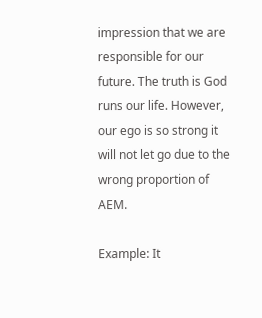impression that we are responsible for our future. The truth is God runs our life. However, our ego is so strong it will not let go due to the wrong proportion of AEM.

Example: It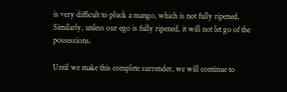is very difficult to pluck a mango, which is not fully ripened. Similarly, unless our ego is fully ripened, it will not let go of the possessions.

Until we make this complete surrender, we will continue to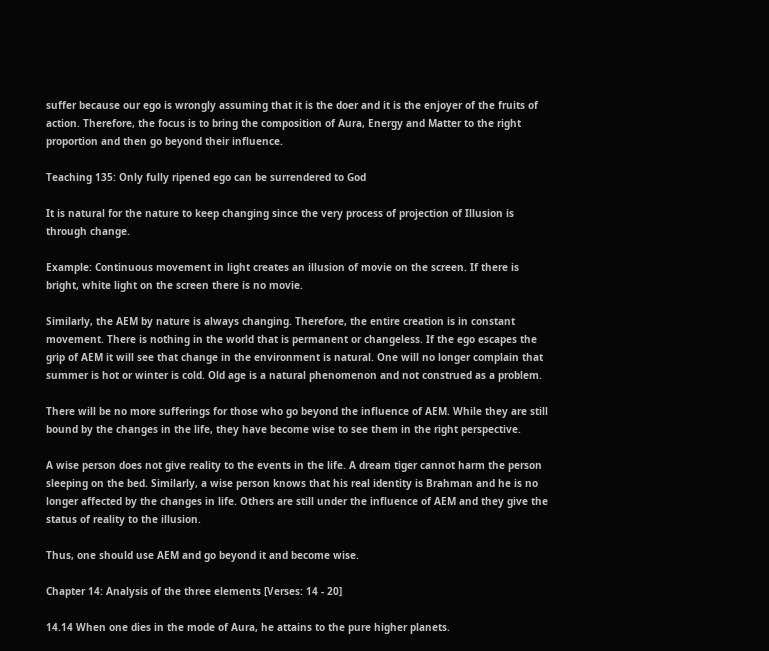suffer because our ego is wrongly assuming that it is the doer and it is the enjoyer of the fruits of action. Therefore, the focus is to bring the composition of Aura, Energy and Matter to the right proportion and then go beyond their influence.

Teaching 135: Only fully ripened ego can be surrendered to God

It is natural for the nature to keep changing since the very process of projection of Illusion is through change.

Example: Continuous movement in light creates an illusion of movie on the screen. If there is bright, white light on the screen there is no movie.

Similarly, the AEM by nature is always changing. Therefore, the entire creation is in constant movement. There is nothing in the world that is permanent or changeless. If the ego escapes the grip of AEM it will see that change in the environment is natural. One will no longer complain that summer is hot or winter is cold. Old age is a natural phenomenon and not construed as a problem.

There will be no more sufferings for those who go beyond the influence of AEM. While they are still bound by the changes in the life, they have become wise to see them in the right perspective.

A wise person does not give reality to the events in the life. A dream tiger cannot harm the person sleeping on the bed. Similarly, a wise person knows that his real identity is Brahman and he is no longer affected by the changes in life. Others are still under the influence of AEM and they give the status of reality to the illusion.

Thus, one should use AEM and go beyond it and become wise.

Chapter 14: Analysis of the three elements [Verses: 14 - 20]

14.14 When one dies in the mode of Aura, he attains to the pure higher planets.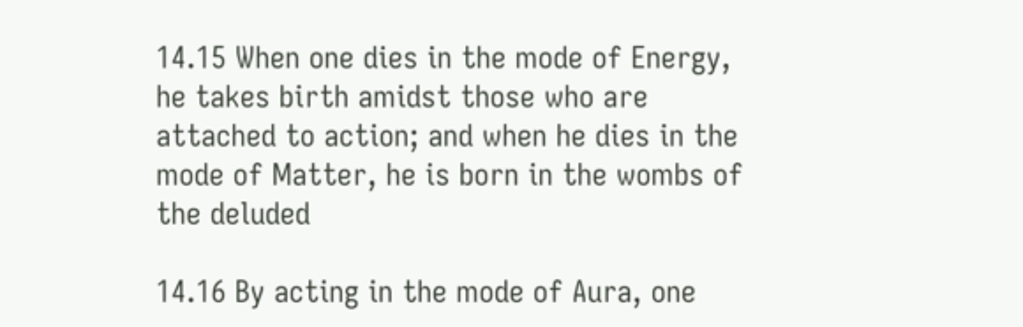14.15 When one dies in the mode of Energy, he takes birth amidst those who are attached to action; and when he dies in the mode of Matter, he is born in the wombs of the deluded

14.16 By acting in the mode of Aura, one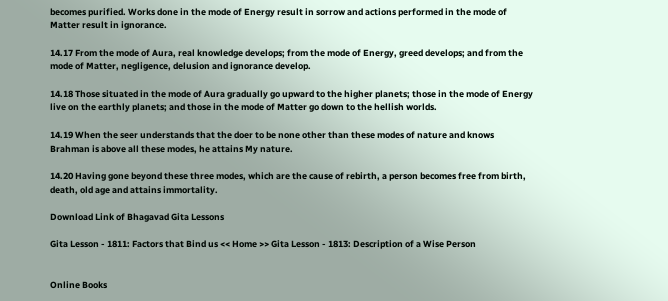becomes purified. Works done in the mode of Energy result in sorrow and actions performed in the mode of Matter result in ignorance.

14.17 From the mode of Aura, real knowledge develops; from the mode of Energy, greed develops; and from the mode of Matter, negligence, delusion and ignorance develop.

14.18 Those situated in the mode of Aura gradually go upward to the higher planets; those in the mode of Energy live on the earthly planets; and those in the mode of Matter go down to the hellish worlds.

14.19 When the seer understands that the doer to be none other than these modes of nature and knows Brahman is above all these modes, he attains My nature.

14.20 Having gone beyond these three modes, which are the cause of rebirth, a person becomes free from birth, death, old age and attains immortality.

Download Link of Bhagavad Gita Lessons

Gita Lesson - 1811: Factors that Bind us << Home >> Gita Lesson - 1813: Description of a Wise Person


Online Books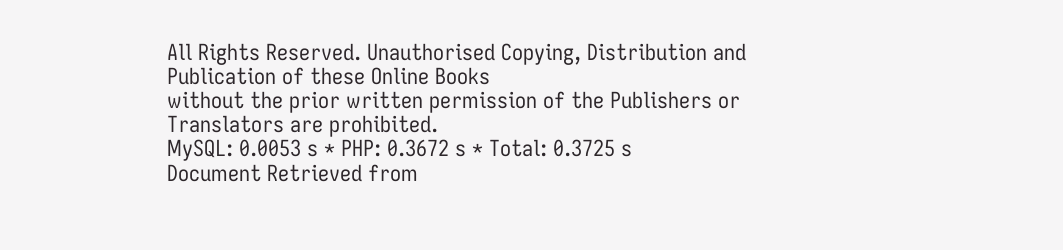All Rights Reserved. Unauthorised Copying, Distribution and Publication of these Online Books
without the prior written permission of the Publishers or Translators are prohibited.
MySQL: 0.0053 s * PHP: 0.3672 s * Total: 0.3725 s
Document Retrieved from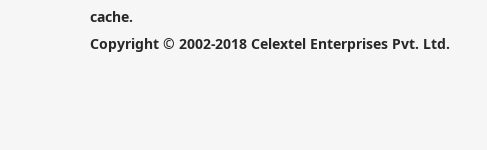cache.
Copyright © 2002-2018 Celextel Enterprises Pvt. Ltd.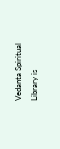Vedanta Spiritual Library is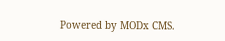Powered by MODx CMS.